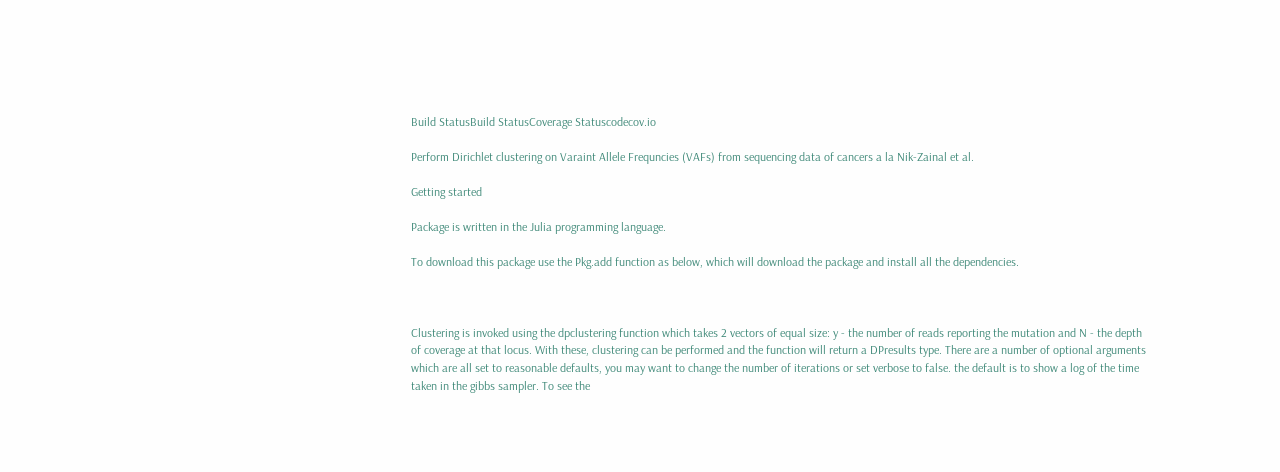Build StatusBuild StatusCoverage Statuscodecov.io

Perform Dirichlet clustering on Varaint Allele Frequncies (VAFs) from sequencing data of cancers a la Nik-Zainal et al.

Getting started

Package is written in the Julia programming language.

To download this package use the Pkg.add function as below, which will download the package and install all the dependencies.



Clustering is invoked using the dpclustering function which takes 2 vectors of equal size: y - the number of reads reporting the mutation and N - the depth of coverage at that locus. With these, clustering can be performed and the function will return a DPresults type. There are a number of optional arguments which are all set to reasonable defaults, you may want to change the number of iterations or set verbose to false. the default is to show a log of the time taken in the gibbs sampler. To see the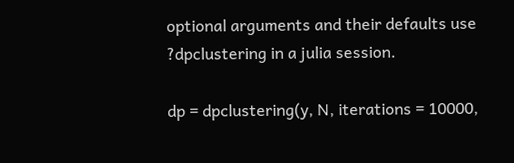optional arguments and their defaults use ?dpclustering in a julia session.

dp = dpclustering(y, N, iterations = 10000,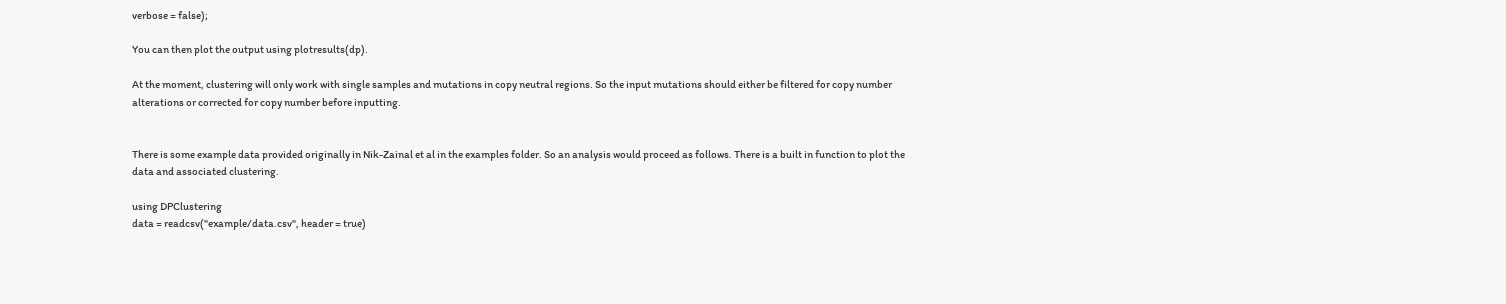verbose = false);

You can then plot the output using plotresults(dp).

At the moment, clustering will only work with single samples and mutations in copy neutral regions. So the input mutations should either be filtered for copy number alterations or corrected for copy number before inputting.


There is some example data provided originally in Nik-Zainal et al in the examples folder. So an analysis would proceed as follows. There is a built in function to plot the data and associated clustering.

using DPClustering
data = readcsv("example/data.csv", header = true)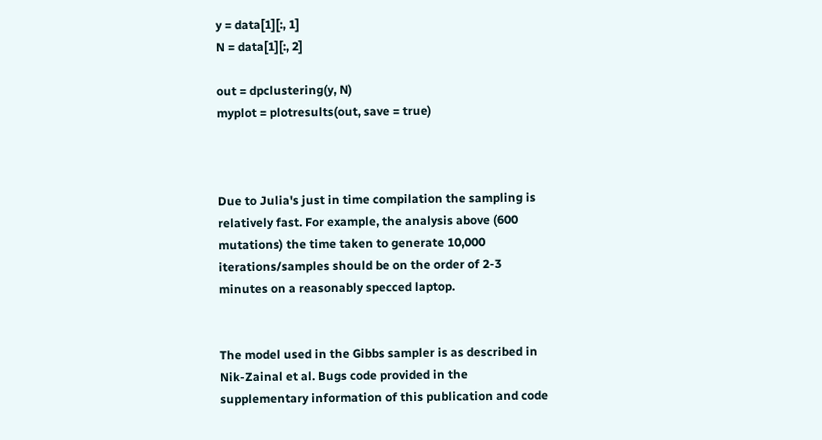y = data[1][:, 1]
N = data[1][:, 2]

out = dpclustering(y, N)
myplot = plotresults(out, save = true)



Due to Julia's just in time compilation the sampling is relatively fast. For example, the analysis above (600 mutations) the time taken to generate 10,000 iterations/samples should be on the order of 2-3 minutes on a reasonably specced laptop.


The model used in the Gibbs sampler is as described in Nik-Zainal et al. Bugs code provided in the supplementary information of this publication and code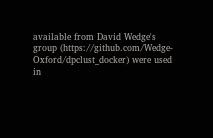available from David Wedge's group (https://github.com/Wedge-Oxford/dpclust_docker) were used in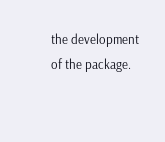the development of the package.